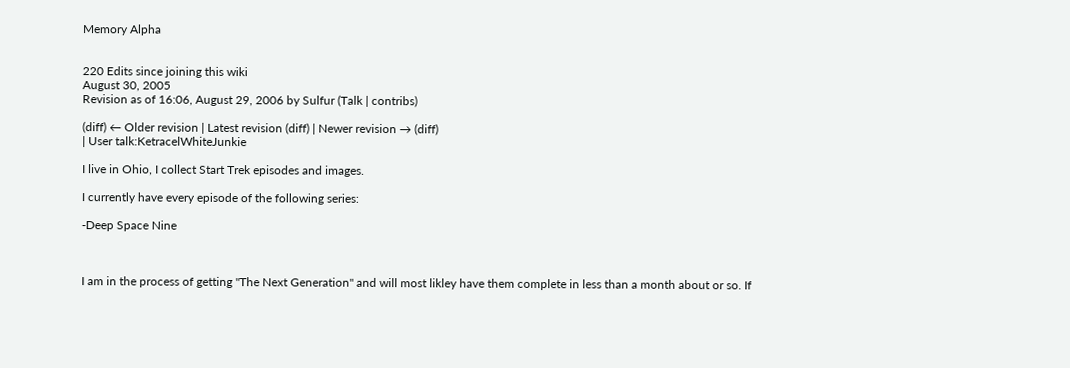Memory Alpha


220 Edits since joining this wiki
August 30, 2005
Revision as of 16:06, August 29, 2006 by Sulfur (Talk | contribs)

(diff) ← Older revision | Latest revision (diff) | Newer revision → (diff)
| User talk:KetracelWhiteJunkie

I live in Ohio, I collect Start Trek episodes and images.

I currently have every episode of the following series:

-Deep Space Nine



I am in the process of getting "The Next Generation" and will most likley have them complete in less than a month about or so. If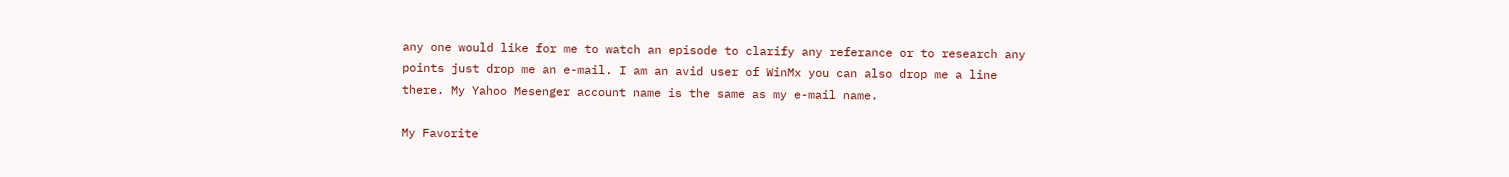any one would like for me to watch an episode to clarify any referance or to research any points just drop me an e-mail. I am an avid user of WinMx you can also drop me a line there. My Yahoo Mesenger account name is the same as my e-mail name.

My Favorite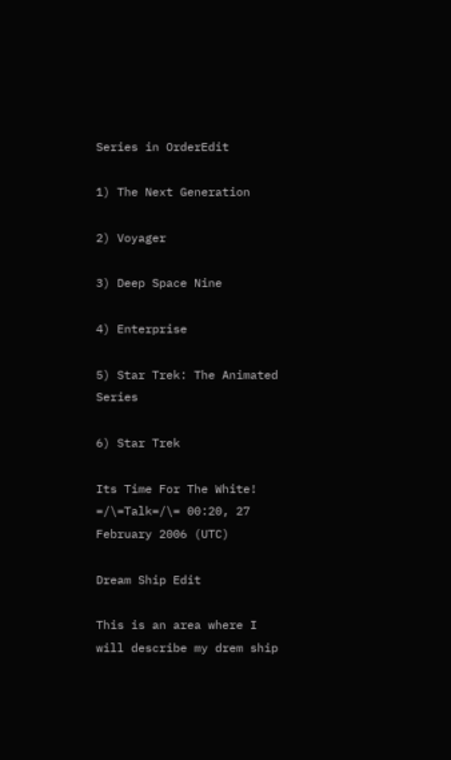Series in OrderEdit

1) The Next Generation

2) Voyager

3) Deep Space Nine

4) Enterprise

5) Star Trek: The Animated Series

6) Star Trek

Its Time For The White! =/\=Talk=/\= 00:20, 27 February 2006 (UTC)

Dream Ship Edit

This is an area where I will describe my drem ship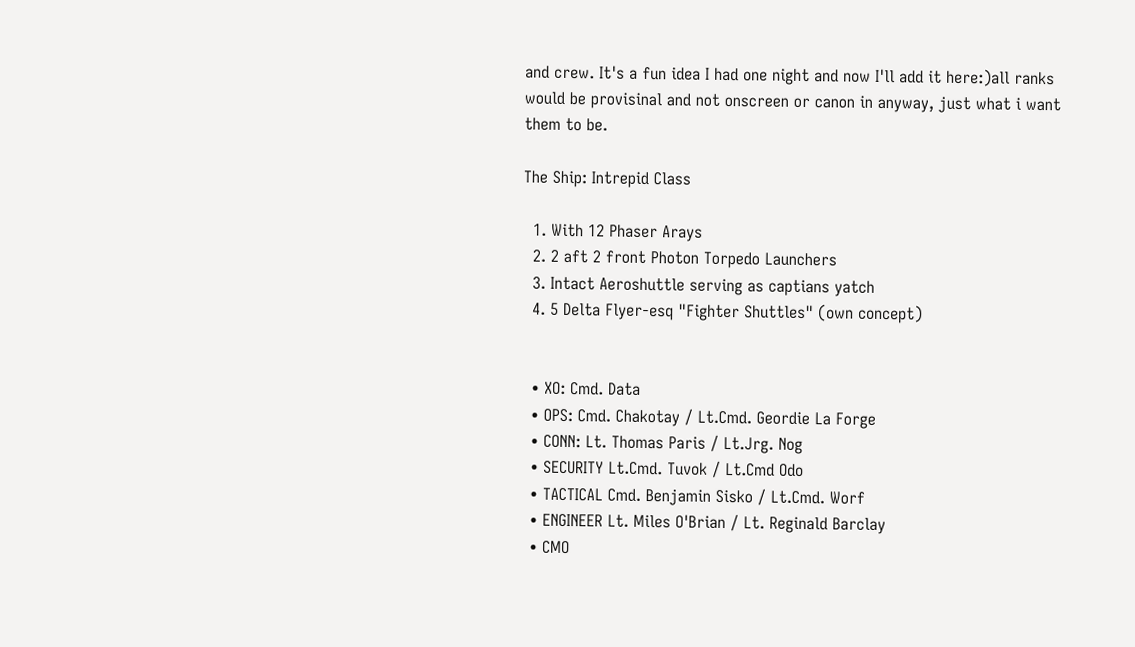and crew. It's a fun idea I had one night and now I'll add it here:)all ranks would be provisinal and not onscreen or canon in anyway, just what i want them to be.

The Ship: Intrepid Class

  1. With 12 Phaser Arays
  2. 2 aft 2 front Photon Torpedo Launchers
  3. Intact Aeroshuttle serving as captians yatch
  4. 5 Delta Flyer-esq "Fighter Shuttles" (own concept)


  • XO: Cmd. Data
  • OPS: Cmd. Chakotay / Lt.Cmd. Geordie La Forge
  • CONN: Lt. Thomas Paris / Lt.Jrg. Nog
  • SECURITY Lt.Cmd. Tuvok / Lt.Cmd Odo
  • TACTICAL Cmd. Benjamin Sisko / Lt.Cmd. Worf
  • ENGINEER Lt. Miles O'Brian / Lt. Reginald Barclay
  • CMO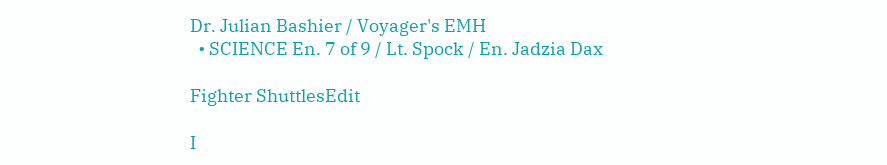Dr. Julian Bashier / Voyager's EMH
  • SCIENCE En. 7 of 9 / Lt. Spock / En. Jadzia Dax

Fighter ShuttlesEdit

I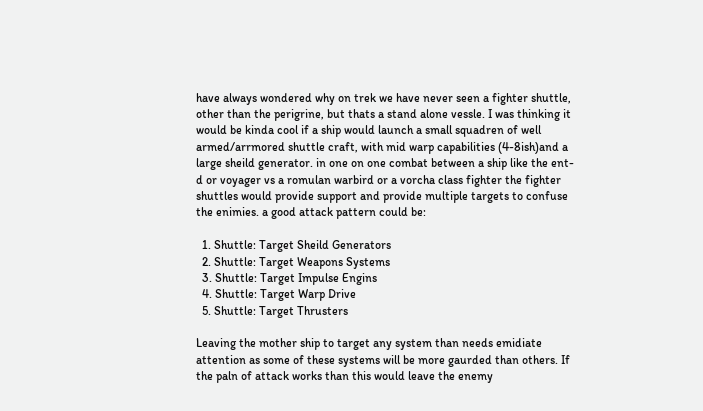have always wondered why on trek we have never seen a fighter shuttle, other than the perigrine, but thats a stand alone vessle. I was thinking it would be kinda cool if a ship would launch a small squadren of well armed/arrmored shuttle craft, with mid warp capabilities (4-8ish)and a large sheild generator. in one on one combat between a ship like the ent-d or voyager vs a romulan warbird or a vorcha class fighter the fighter shuttles would provide support and provide multiple targets to confuse the enimies. a good attack pattern could be:

  1. Shuttle: Target Sheild Generators
  2. Shuttle: Target Weapons Systems
  3. Shuttle: Target Impulse Engins
  4. Shuttle: Target Warp Drive
  5. Shuttle: Target Thrusters

Leaving the mother ship to target any system than needs emidiate attention as some of these systems will be more gaurded than others. If the paln of attack works than this would leave the enemy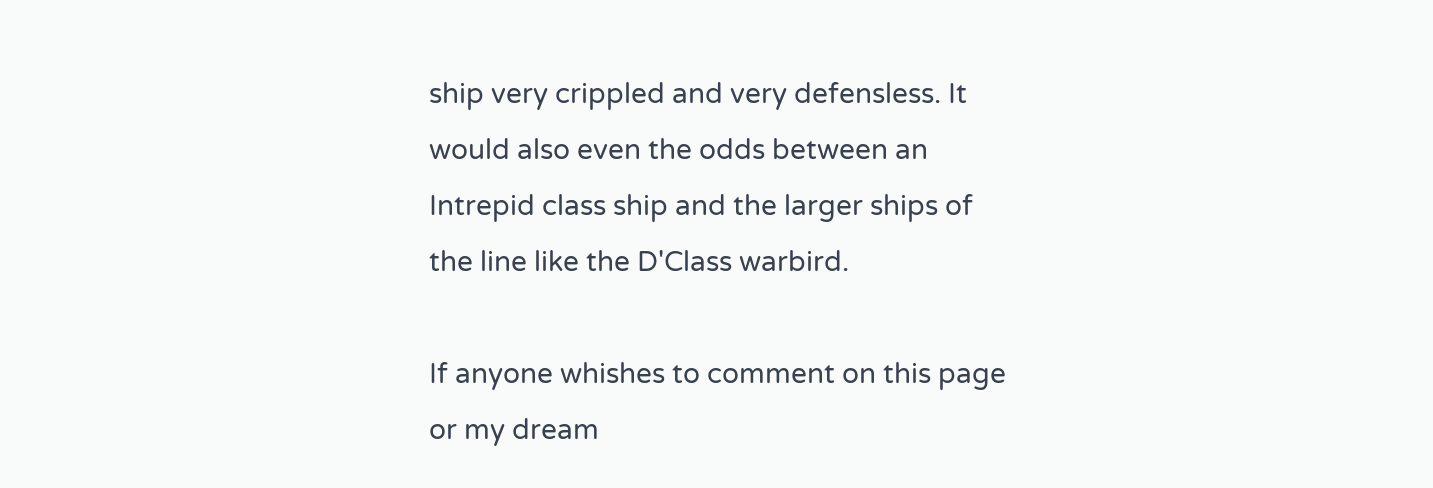ship very crippled and very defensless. It would also even the odds between an Intrepid class ship and the larger ships of the line like the D'Class warbird.

If anyone whishes to comment on this page or my dream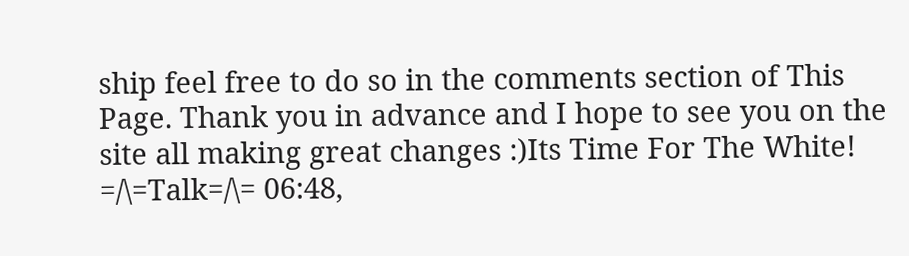ship feel free to do so in the comments section of This Page. Thank you in advance and I hope to see you on the site all making great changes :)Its Time For The White! =/\=Talk=/\= 06:48,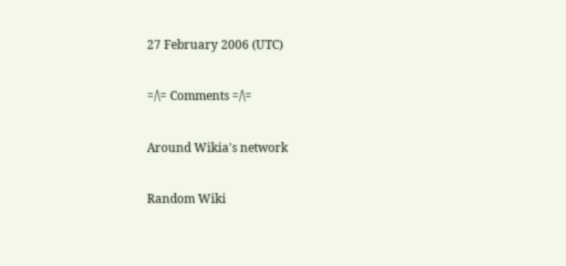27 February 2006 (UTC)

=/\= Comments =/\=

Around Wikia's network

Random Wiki